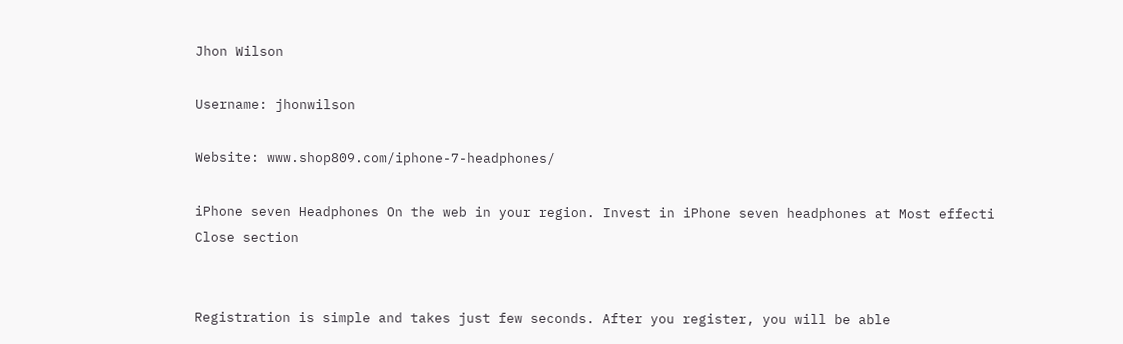Jhon Wilson

Username: jhonwilson

Website: www.shop809.com/iphone-7-headphones/

iPhone seven Headphones On the web in your region. Invest in iPhone seven headphones at Most effecti
Close section


Registration is simple and takes just few seconds. After you register, you will be able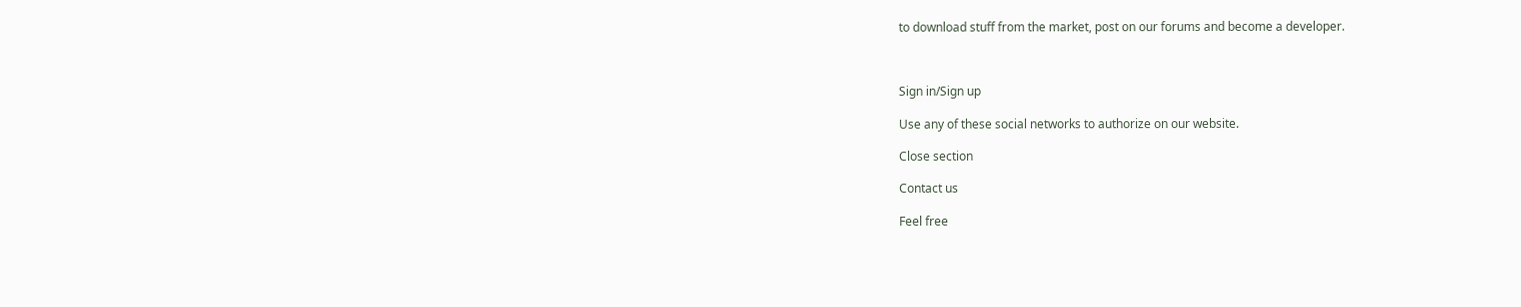to download stuff from the market, post on our forums and become a developer.



Sign in/Sign up

Use any of these social networks to authorize on our website.

Close section

Contact us

Feel free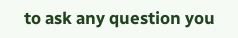to ask any question you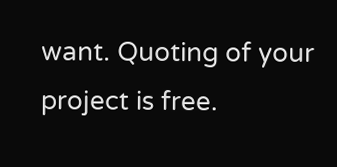want. Quoting of your project is free.